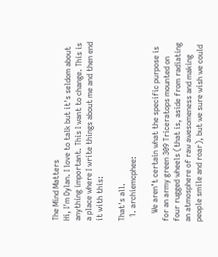The Mind Matters
Hi, I'm Dylan. I love to talk but it's seldom about anything important. This I want to change. This is a place where I write things about me and then end it with this:

That's all.
  1. archiemcphee:

    We aren’t certain what the specific purpose is for an army green 309 Triceratops mounted on four rugged wheels (that is, aside from radiating an atmosphere of raw awesomeness and making people smile and roar), but we sure wish we could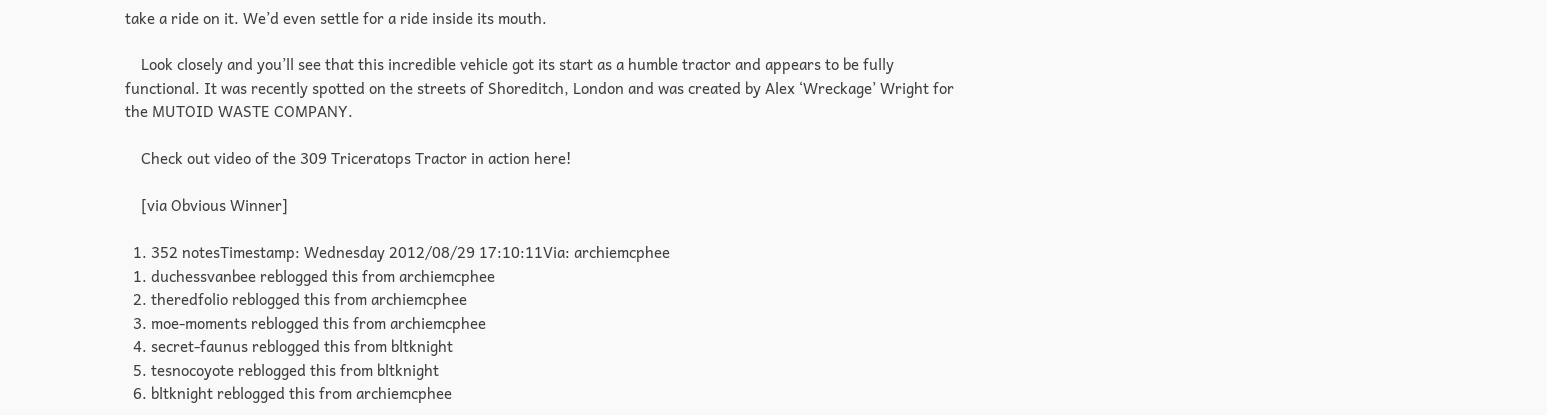take a ride on it. We’d even settle for a ride inside its mouth.

    Look closely and you’ll see that this incredible vehicle got its start as a humble tractor and appears to be fully functional. It was recently spotted on the streets of Shoreditch, London and was created by Alex ‘Wreckage’ Wright for the MUTOID WASTE COMPANY.

    Check out video of the 309 Triceratops Tractor in action here!

    [via Obvious Winner]

  1. 352 notesTimestamp: Wednesday 2012/08/29 17:10:11Via: archiemcphee
  1. duchessvanbee reblogged this from archiemcphee
  2. theredfolio reblogged this from archiemcphee
  3. moe-moments reblogged this from archiemcphee
  4. secret-faunus reblogged this from bltknight
  5. tesnocoyote reblogged this from bltknight
  6. bltknight reblogged this from archiemcphee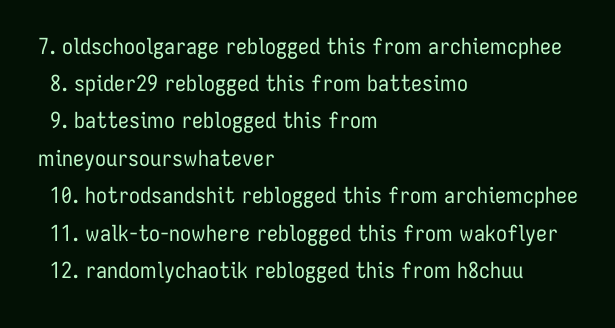7. oldschoolgarage reblogged this from archiemcphee
  8. spider29 reblogged this from battesimo
  9. battesimo reblogged this from mineyoursourswhatever
  10. hotrodsandshit reblogged this from archiemcphee
  11. walk-to-nowhere reblogged this from wakoflyer
  12. randomlychaotik reblogged this from h8chuu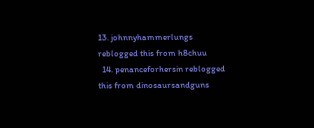13. johnnyhammerlungs reblogged this from h8chuu
  14. penanceforhersin reblogged this from dinosaursandguns